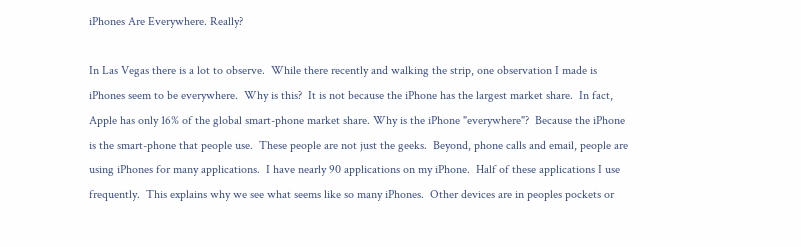iPhones Are Everywhere. Really?

In Las Vegas there is a lot to observe.  While there recently and walking the strip, one observation I made is iPhones seem to be everywhere.  Why is this?  It is not because the iPhone has the largest market share.  In fact, Apple has only 16% of the global smart-phone market share. Why is the iPhone "everywhere"?  Because the iPhone is the smart-phone that people use.  These people are not just the geeks.  Beyond, phone calls and email, people are using iPhones for many applications.  I have nearly 90 applications on my iPhone.  Half of these applications I use frequently.  This explains why we see what seems like so many iPhones.  Other devices are in peoples pockets or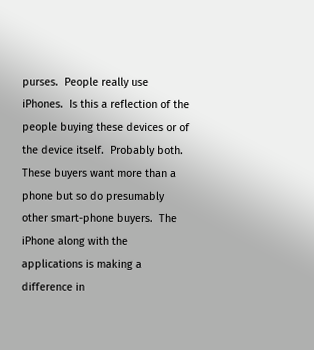purses.  People really use iPhones.  Is this a reflection of the people buying these devices or of the device itself.  Probably both.  These buyers want more than a phone but so do presumably other smart-phone buyers.  The iPhone along with the applications is making a difference in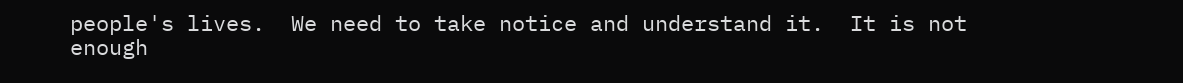people's lives.  We need to take notice and understand it.  It is not enough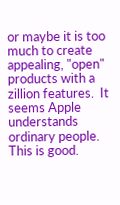or maybe it is too much to create appealing, "open" products with a zillion features.  It seems Apple understands ordinary people.  This is good.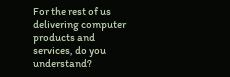For the rest of us delivering computer products and services, do you understand?